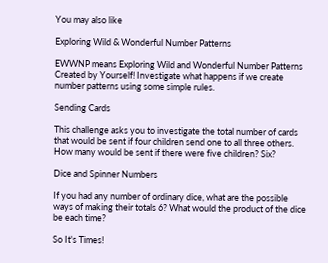You may also like

Exploring Wild & Wonderful Number Patterns

EWWNP means Exploring Wild and Wonderful Number Patterns Created by Yourself! Investigate what happens if we create number patterns using some simple rules.

Sending Cards

This challenge asks you to investigate the total number of cards that would be sent if four children send one to all three others. How many would be sent if there were five children? Six?

Dice and Spinner Numbers

If you had any number of ordinary dice, what are the possible ways of making their totals 6? What would the product of the dice be each time?

So It's Times!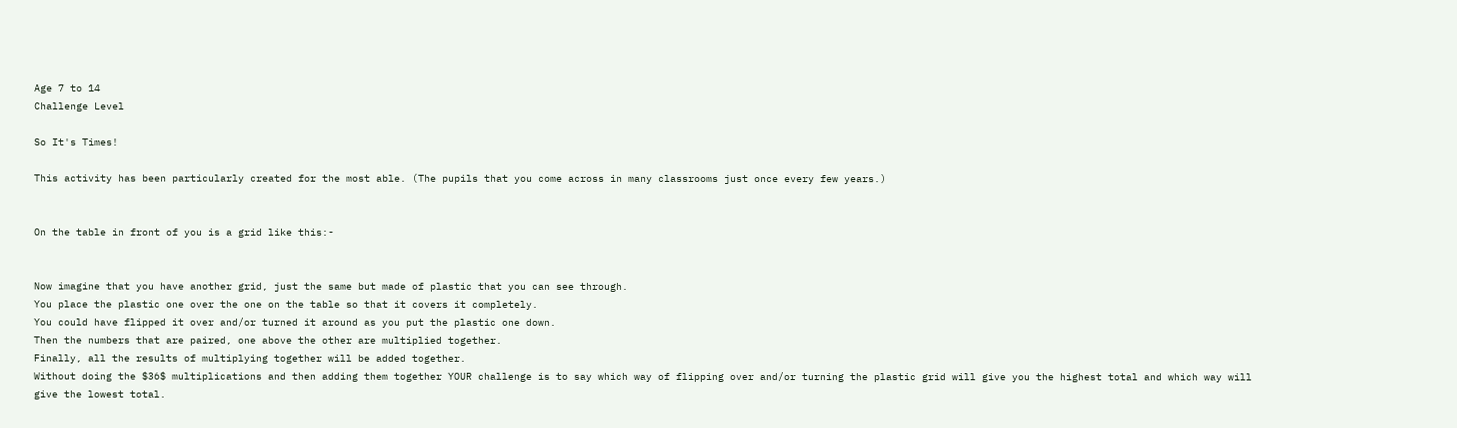Age 7 to 14
Challenge Level

So It's Times!

This activity has been particularly created for the most able. (The pupils that you come across in many classrooms just once every few years.)


On the table in front of you is a grid like this:-


Now imagine that you have another grid, just the same but made of plastic that you can see through.
You place the plastic one over the one on the table so that it covers it completely.
You could have flipped it over and/or turned it around as you put the plastic one down.
Then the numbers that are paired, one above the other are multiplied together.
Finally, all the results of multiplying together will be added together.
Without doing the $36$ multiplications and then adding them together YOUR challenge is to say which way of flipping over and/or turning the plastic grid will give you the highest total and which way will give the lowest total.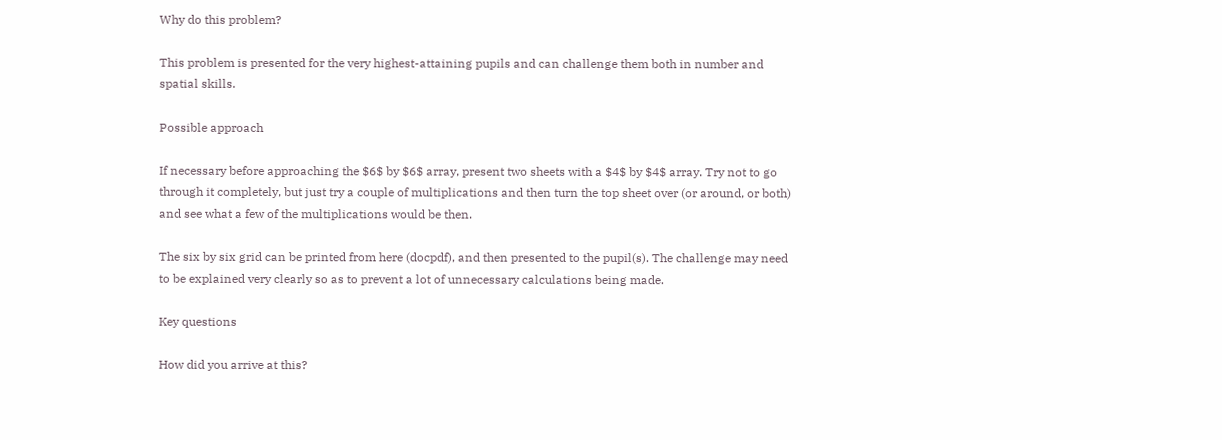Why do this problem?

This problem is presented for the very highest-attaining pupils and can challenge them both in number and spatial skills.

Possible approach

If necessary before approaching the $6$ by $6$ array, present two sheets with a $4$ by $4$ array. Try not to go  through it completely, but just try a couple of multiplications and then turn the top sheet over (or around, or both) and see what a few of the multiplications would be then.

The six by six grid can be printed from here (docpdf), and then presented to the pupil(s). The challenge may need to be explained very clearly so as to prevent a lot of unnecessary calculations being made.

Key questions

How did you arrive at this?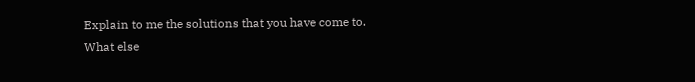Explain to me the solutions that you have come to.
What else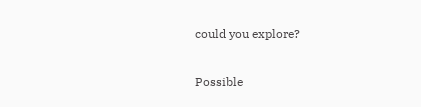could you explore?

Possible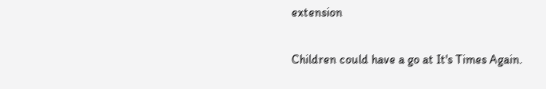extension

Children could have a go at It's Times Again.